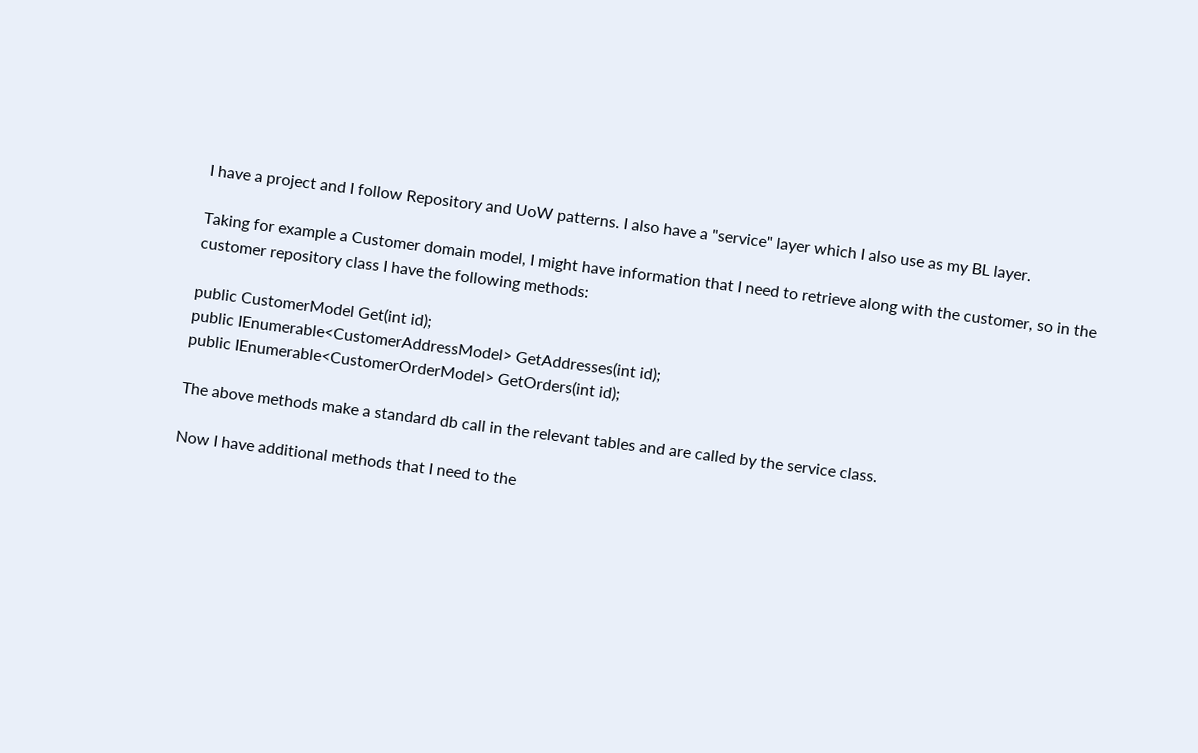I have a project and I follow Repository and UoW patterns. I also have a "service" layer which I also use as my BL layer.

Taking for example a Customer domain model, I might have information that I need to retrieve along with the customer, so in the customer repository class I have the following methods:

public CustomerModel Get(int id);
public IEnumerable<CustomerAddressModel> GetAddresses(int id);
public IEnumerable<CustomerOrderModel> GetOrders(int id);

The above methods make a standard db call in the relevant tables and are called by the service class.

Now I have additional methods that I need to the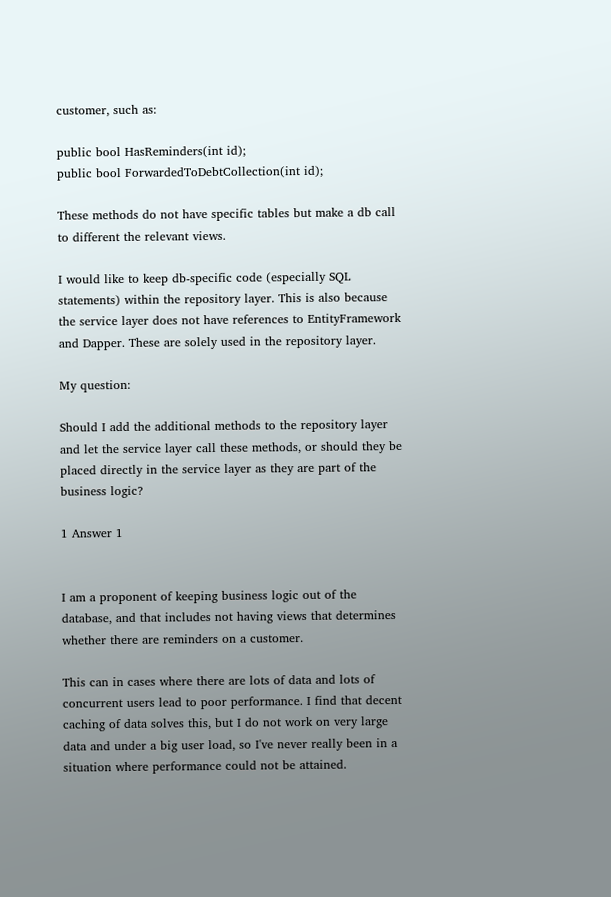customer, such as:

public bool HasReminders(int id);
public bool ForwardedToDebtCollection(int id);

These methods do not have specific tables but make a db call to different the relevant views.

I would like to keep db-specific code (especially SQL statements) within the repository layer. This is also because the service layer does not have references to EntityFramework and Dapper. These are solely used in the repository layer.

My question:

Should I add the additional methods to the repository layer and let the service layer call these methods, or should they be placed directly in the service layer as they are part of the business logic?

1 Answer 1


I am a proponent of keeping business logic out of the database, and that includes not having views that determines whether there are reminders on a customer.

This can in cases where there are lots of data and lots of concurrent users lead to poor performance. I find that decent caching of data solves this, but I do not work on very large data and under a big user load, so I've never really been in a situation where performance could not be attained.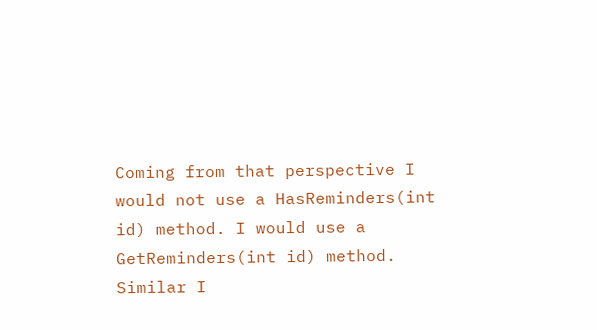Coming from that perspective I would not use a HasReminders(int id) method. I would use a GetReminders(int id) method. Similar I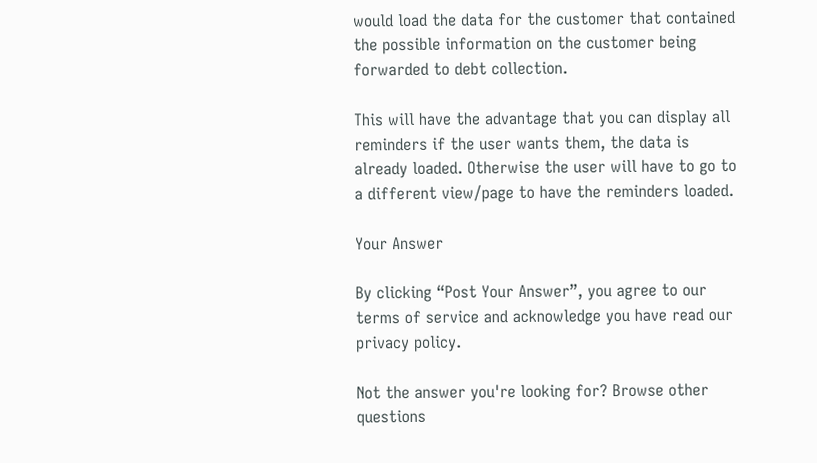would load the data for the customer that contained the possible information on the customer being forwarded to debt collection.

This will have the advantage that you can display all reminders if the user wants them, the data is already loaded. Otherwise the user will have to go to a different view/page to have the reminders loaded.

Your Answer

By clicking “Post Your Answer”, you agree to our terms of service and acknowledge you have read our privacy policy.

Not the answer you're looking for? Browse other questions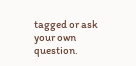tagged or ask your own question.